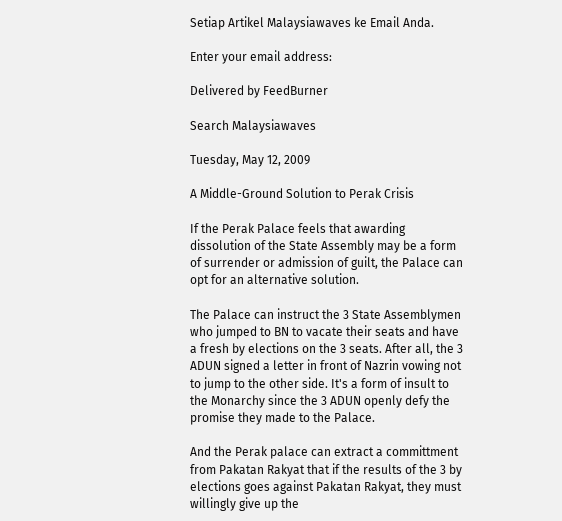Setiap Artikel Malaysiawaves ke Email Anda.

Enter your email address:

Delivered by FeedBurner

Search Malaysiawaves

Tuesday, May 12, 2009

A Middle-Ground Solution to Perak Crisis

If the Perak Palace feels that awarding dissolution of the State Assembly may be a form of surrender or admission of guilt, the Palace can opt for an alternative solution.

The Palace can instruct the 3 State Assemblymen who jumped to BN to vacate their seats and have a fresh by elections on the 3 seats. After all, the 3 ADUN signed a letter in front of Nazrin vowing not to jump to the other side. It's a form of insult to the Monarchy since the 3 ADUN openly defy the promise they made to the Palace.

And the Perak palace can extract a committment from Pakatan Rakyat that if the results of the 3 by elections goes against Pakatan Rakyat, they must willingly give up the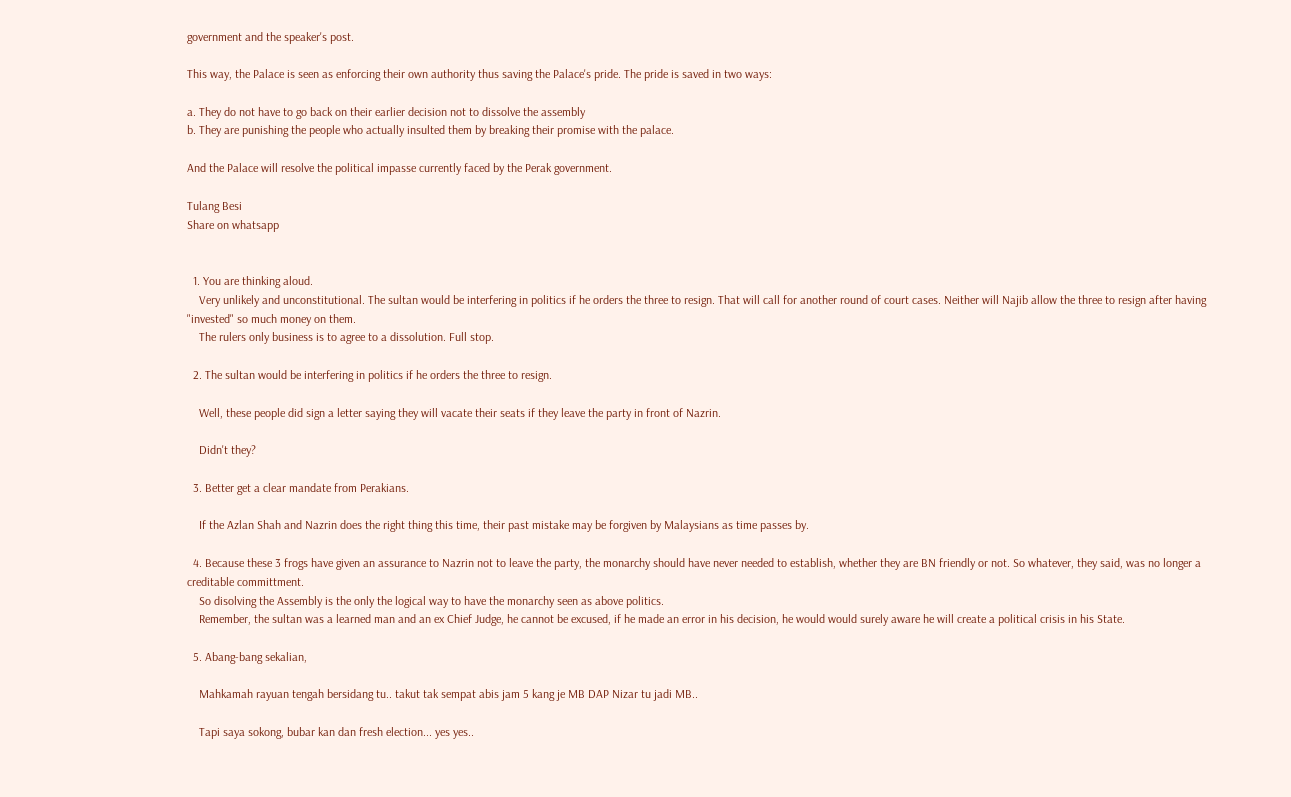government and the speaker's post.

This way, the Palace is seen as enforcing their own authority thus saving the Palace's pride. The pride is saved in two ways:

a. They do not have to go back on their earlier decision not to dissolve the assembly
b. They are punishing the people who actually insulted them by breaking their promise with the palace.

And the Palace will resolve the political impasse currently faced by the Perak government.

Tulang Besi
Share on whatsapp


  1. You are thinking aloud.
    Very unlikely and unconstitutional. The sultan would be interfering in politics if he orders the three to resign. That will call for another round of court cases. Neither will Najib allow the three to resign after having "invested" so much money on them.
    The rulers only business is to agree to a dissolution. Full stop.

  2. The sultan would be interfering in politics if he orders the three to resign.

    Well, these people did sign a letter saying they will vacate their seats if they leave the party in front of Nazrin.

    Didn't they?

  3. Better get a clear mandate from Perakians.

    If the Azlan Shah and Nazrin does the right thing this time, their past mistake may be forgiven by Malaysians as time passes by.

  4. Because these 3 frogs have given an assurance to Nazrin not to leave the party, the monarchy should have never needed to establish, whether they are BN friendly or not. So whatever, they said, was no longer a creditable committment.
    So disolving the Assembly is the only the logical way to have the monarchy seen as above politics.
    Remember, the sultan was a learned man and an ex Chief Judge, he cannot be excused, if he made an error in his decision, he would would surely aware he will create a political crisis in his State.

  5. Abang-bang sekalian,

    Mahkamah rayuan tengah bersidang tu.. takut tak sempat abis jam 5 kang je MB DAP Nizar tu jadi MB..

    Tapi saya sokong, bubar kan dan fresh election... yes yes..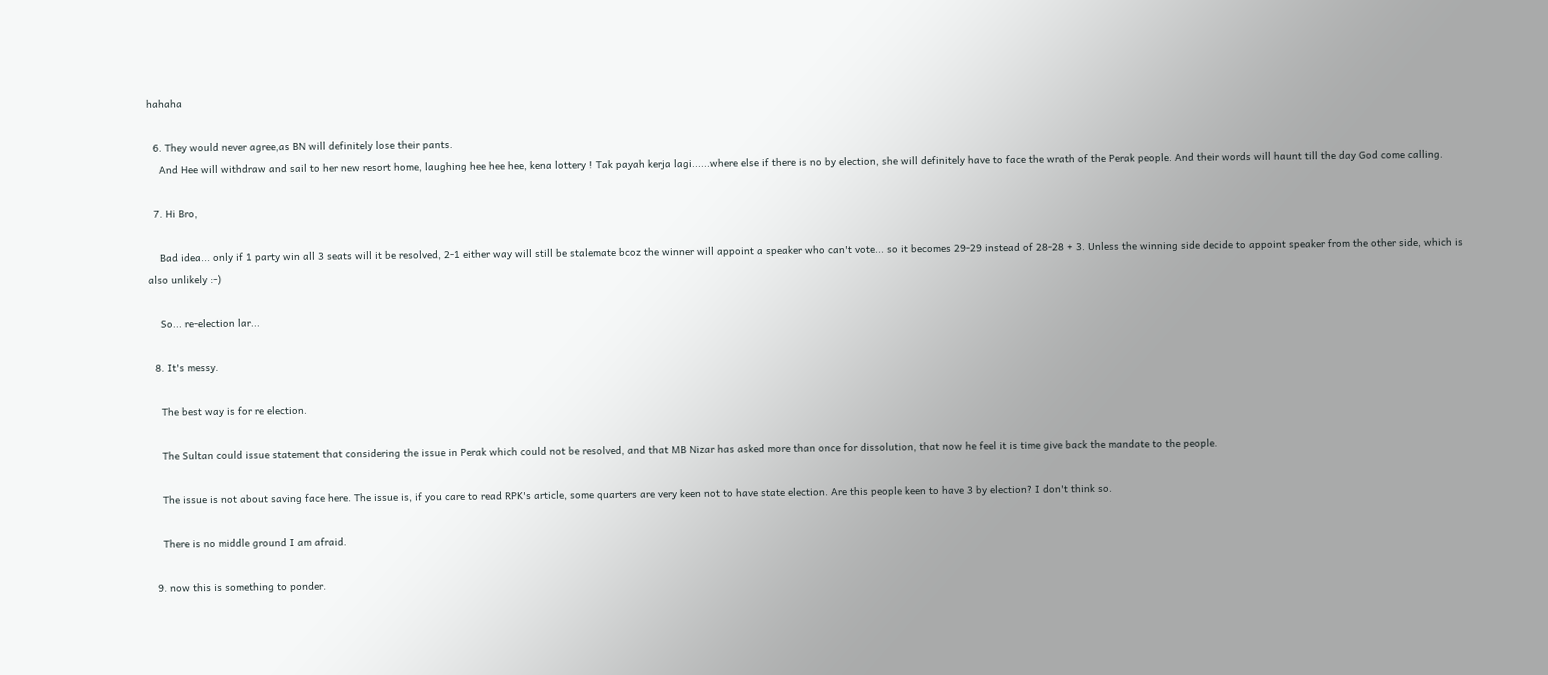hahaha

  6. They would never agree,as BN will definitely lose their pants.
    And Hee will withdraw and sail to her new resort home, laughing hee hee hee, kena lottery ! Tak payah kerja lagi......where else if there is no by election, she will definitely have to face the wrath of the Perak people. And their words will haunt till the day God come calling.

  7. Hi Bro,

    Bad idea... only if 1 party win all 3 seats will it be resolved, 2-1 either way will still be stalemate bcoz the winner will appoint a speaker who can't vote... so it becomes 29-29 instead of 28-28 + 3. Unless the winning side decide to appoint speaker from the other side, which is also unlikely :-)

    So... re-election lar...

  8. It's messy.

    The best way is for re election.

    The Sultan could issue statement that considering the issue in Perak which could not be resolved, and that MB Nizar has asked more than once for dissolution, that now he feel it is time give back the mandate to the people.

    The issue is not about saving face here. The issue is, if you care to read RPK's article, some quarters are very keen not to have state election. Are this people keen to have 3 by election? I don't think so.

    There is no middle ground I am afraid.

  9. now this is something to ponder.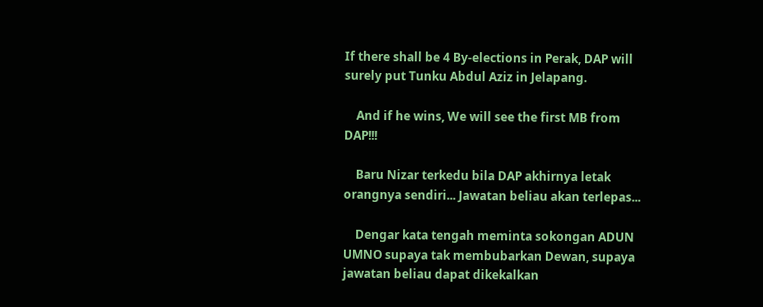If there shall be 4 By-elections in Perak, DAP will surely put Tunku Abdul Aziz in Jelapang.

    And if he wins, We will see the first MB from DAP!!!

    Baru Nizar terkedu bila DAP akhirnya letak orangnya sendiri... Jawatan beliau akan terlepas...

    Dengar kata tengah meminta sokongan ADUN UMNO supaya tak membubarkan Dewan, supaya jawatan beliau dapat dikekalkan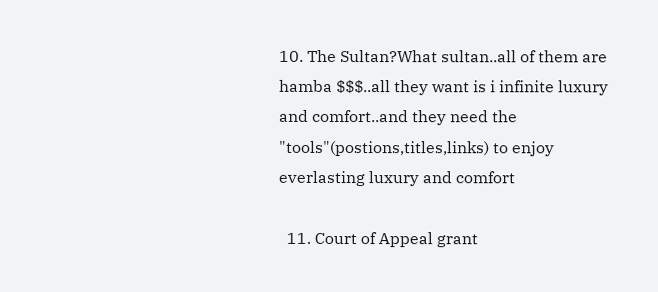10. The Sultan?What sultan..all of them are hamba $$$..all they want is i infinite luxury and comfort..and they need the "tools"(postions,titles,links) to enjoy everlasting luxury and comfort

  11. Court of Appeal grant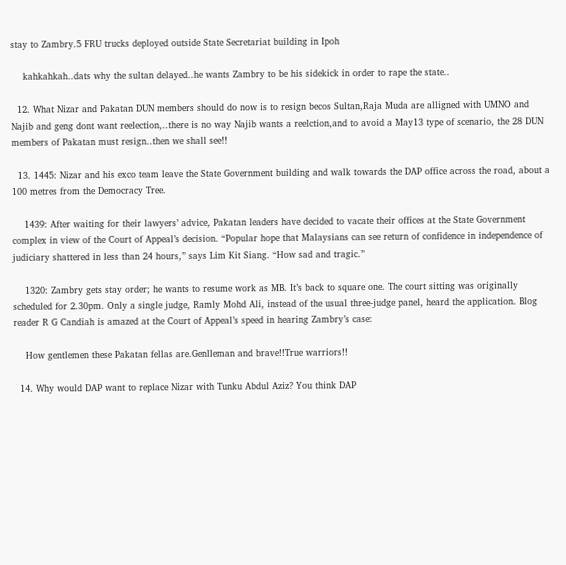stay to Zambry.5 FRU trucks deployed outside State Secretariat building in Ipoh

    kahkahkah..dats why the sultan delayed..he wants Zambry to be his sidekick in order to rape the state..

  12. What Nizar and Pakatan DUN members should do now is to resign becos Sultan,Raja Muda are alligned with UMNO and Najib and geng dont want reelection,..there is no way Najib wants a reelction,and to avoid a May13 type of scenario, the 28 DUN members of Pakatan must resign..then we shall see!!

  13. 1445: Nizar and his exco team leave the State Government building and walk towards the DAP office across the road, about a 100 metres from the Democracy Tree.

    1439: After waiting for their lawyers’ advice, Pakatan leaders have decided to vacate their offices at the State Government complex in view of the Court of Appeal’s decision. “Popular hope that Malaysians can see return of confidence in independence of judiciary shattered in less than 24 hours,” says Lim Kit Siang. “How sad and tragic.”

    1320: Zambry gets stay order; he wants to resume work as MB. It’s back to square one. The court sitting was originally scheduled for 2.30pm. Only a single judge, Ramly Mohd Ali, instead of the usual three-judge panel, heard the application. Blog reader R G Candiah is amazed at the Court of Appeal’s speed in hearing Zambry’s case:

    How gentlemen these Pakatan fellas are.Genlleman and brave!!True warriors!!

  14. Why would DAP want to replace Nizar with Tunku Abdul Aziz? You think DAP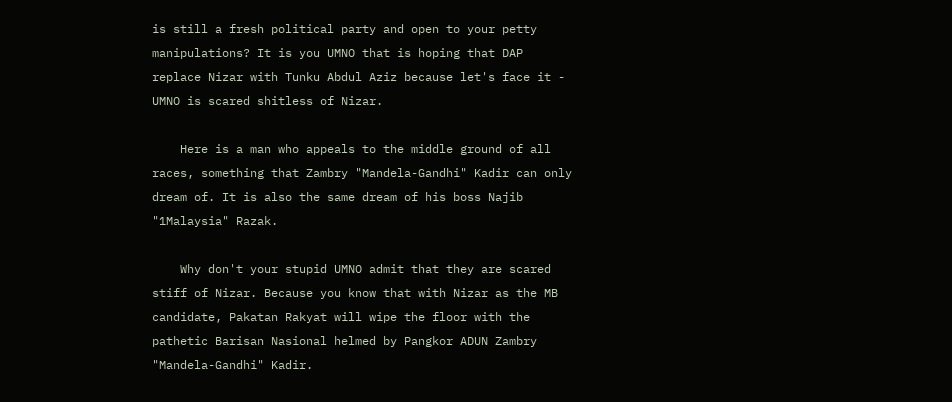is still a fresh political party and open to your petty manipulations? It is you UMNO that is hoping that DAP replace Nizar with Tunku Abdul Aziz because let's face it - UMNO is scared shitless of Nizar.

    Here is a man who appeals to the middle ground of all races, something that Zambry "Mandela-Gandhi" Kadir can only dream of. It is also the same dream of his boss Najib "1Malaysia" Razak.

    Why don't your stupid UMNO admit that they are scared stiff of Nizar. Because you know that with Nizar as the MB candidate, Pakatan Rakyat will wipe the floor with the pathetic Barisan Nasional helmed by Pangkor ADUN Zambry "Mandela-Gandhi" Kadir.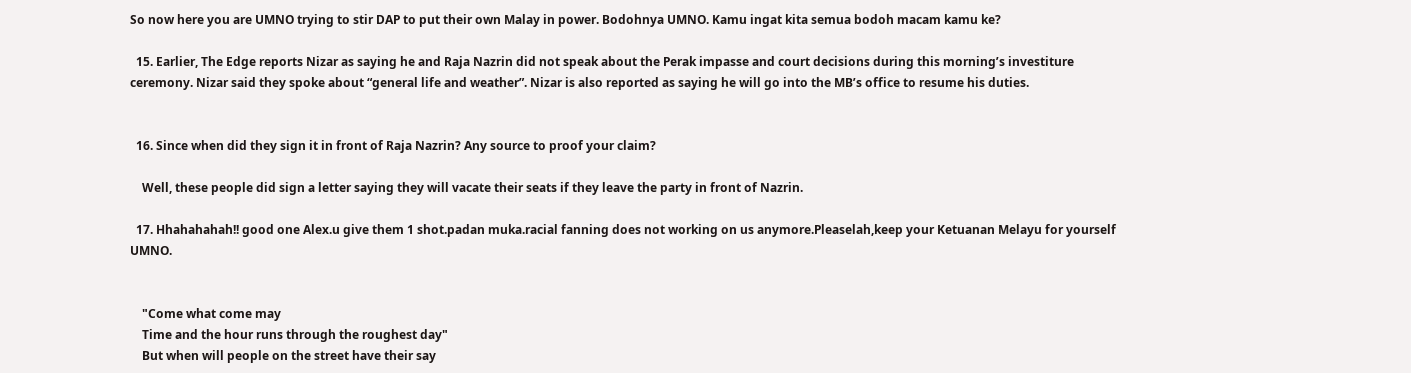So now here you are UMNO trying to stir DAP to put their own Malay in power. Bodohnya UMNO. Kamu ingat kita semua bodoh macam kamu ke?

  15. Earlier, The Edge reports Nizar as saying he and Raja Nazrin did not speak about the Perak impasse and court decisions during this morning’s investiture ceremony. Nizar said they spoke about “general life and weather”. Nizar is also reported as saying he will go into the MB’s office to resume his duties.


  16. Since when did they sign it in front of Raja Nazrin? Any source to proof your claim?

    Well, these people did sign a letter saying they will vacate their seats if they leave the party in front of Nazrin.

  17. Hhahahahah!! good one Alex.u give them 1 shot.padan muka.racial fanning does not working on us anymore.Pleaselah,keep your Ketuanan Melayu for yourself UMNO.


    "Come what come may
    Time and the hour runs through the roughest day"
    But when will people on the street have their say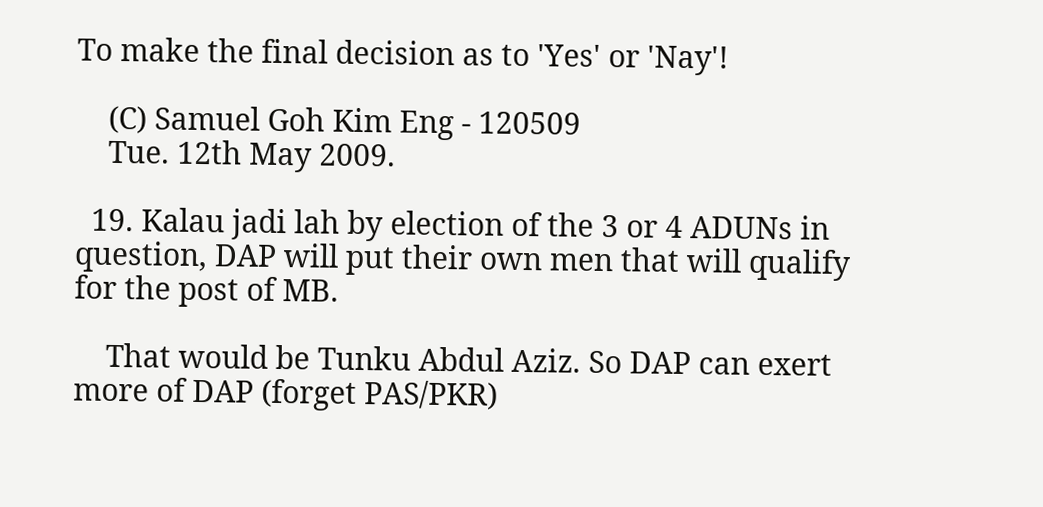To make the final decision as to 'Yes' or 'Nay'!

    (C) Samuel Goh Kim Eng - 120509
    Tue. 12th May 2009.

  19. Kalau jadi lah by election of the 3 or 4 ADUNs in question, DAP will put their own men that will qualify for the post of MB.

    That would be Tunku Abdul Aziz. So DAP can exert more of DAP (forget PAS/PKR)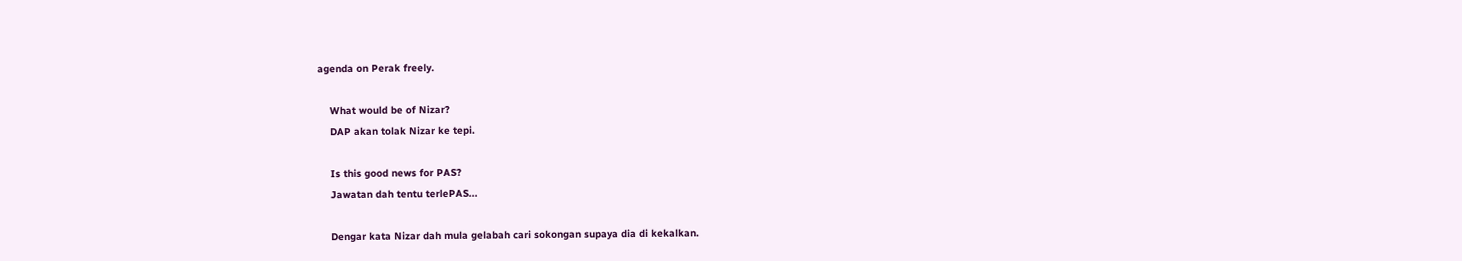agenda on Perak freely.

    What would be of Nizar?
    DAP akan tolak Nizar ke tepi.

    Is this good news for PAS?
    Jawatan dah tentu terlePAS...

    Dengar kata Nizar dah mula gelabah cari sokongan supaya dia di kekalkan.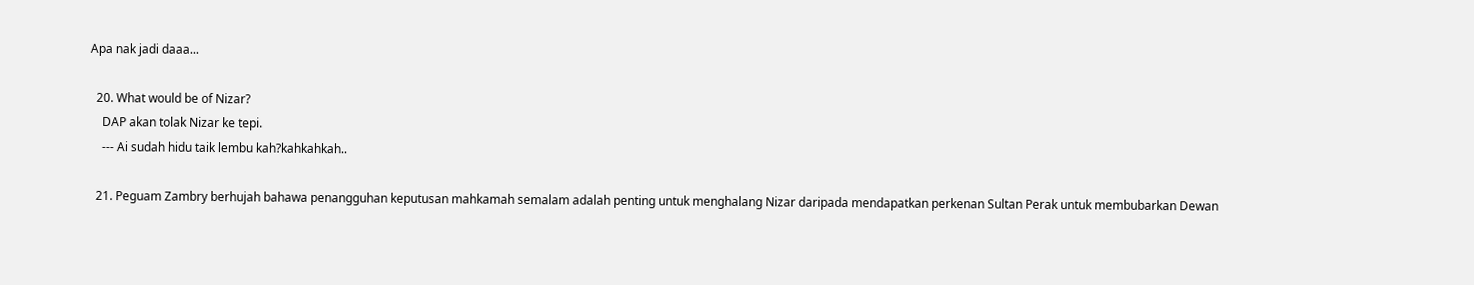Apa nak jadi daaa...

  20. What would be of Nizar?
    DAP akan tolak Nizar ke tepi.
    --- Ai sudah hidu taik lembu kah?kahkahkah..

  21. Peguam Zambry berhujah bahawa penangguhan keputusan mahkamah semalam adalah penting untuk menghalang Nizar daripada mendapatkan perkenan Sultan Perak untuk membubarkan Dewan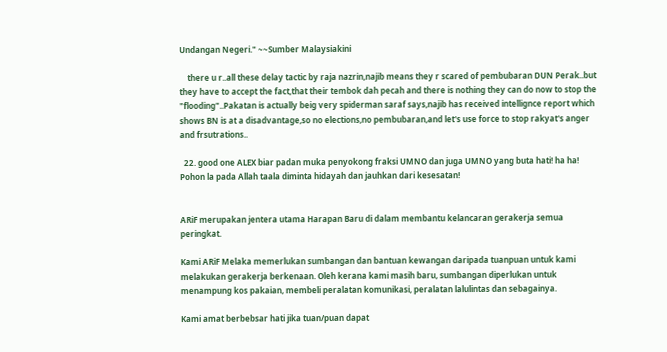Undangan Negeri." ~~Sumber Malaysiakini

    there u r..all these delay tactic by raja nazrin,najib means they r scared of pembubaran DUN Perak..but they have to accept the fact,that their tembok dah pecah and there is nothing they can do now to stop the "flooding"..Pakatan is actually beig very spiderman saraf says,najib has received intellignce report which shows BN is at a disadvantage,so no elections,no pembubaran,and let's use force to stop rakyat's anger and frsutrations..

  22. good one ALEX biar padan muka penyokong fraksi UMNO dan juga UMNO yang buta hati! ha ha! Pohon la pada Allah taala diminta hidayah dan jauhkan dari kesesatan!


ARiF merupakan jentera utama Harapan Baru di dalam membantu kelancaran gerakerja semua peringkat.

Kami ARiF Melaka memerlukan sumbangan dan bantuan kewangan daripada tuanpuan untuk kami melakukan gerakerja berkenaan. Oleh kerana kami masih baru, sumbangan diperlukan untuk menampung kos pakaian, membeli peralatan komunikasi, peralatan lalulintas dan sebagainya.

Kami amat berbebsar hati jika tuan/puan dapat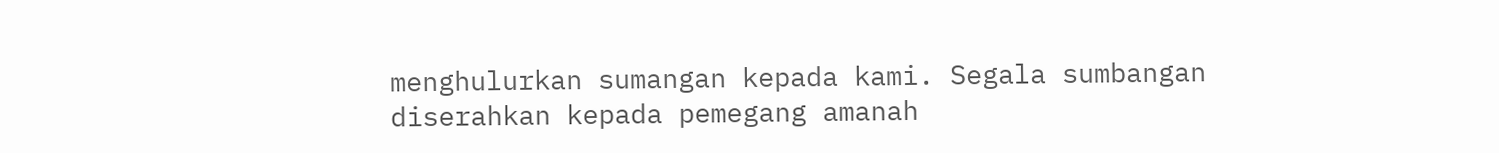menghulurkan sumangan kepada kami. Segala sumbangan diserahkan kepada pemegang amanah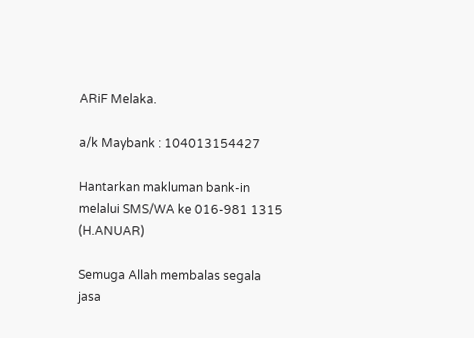ARiF Melaka.

a/k Maybank : 104013154427

Hantarkan makluman bank-in melalui SMS/WA ke 016-981 1315 (H.ANUAR)

Semuga Allah membalas segala jasa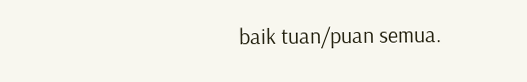baik tuan/puan semua.